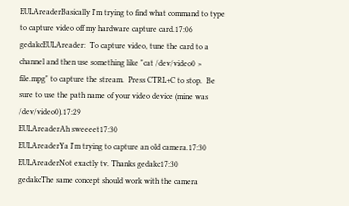EULAreaderBasically I'm trying to find what command to type to capture video off my hardware capture card.17:06
gedakcEULAreader:  To capture video, tune the card to a channel and then use something like "cat /dev/video0 > file.mpg" to capture the stream.  Press CTRL+C to stop.  Be sure to use the path name of your video device (mine was /dev/video0).17:29
EULAreaderAh sweeeet17:30
EULAreaderYa I'm trying to capture an old camera.17:30
EULAreaderNot exactly tv. Thanks gedakc17:30
gedakcThe same concept should work with the camera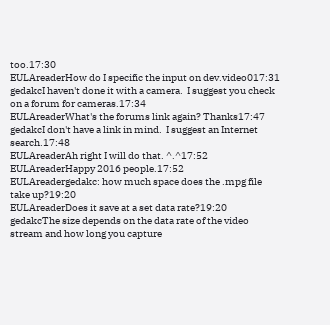too.17:30
EULAreaderHow do I specific the input on dev.video017:31
gedakcI haven't done it with a camera.  I suggest you check on a forum for cameras.17:34
EULAreaderWhat's the forums link again? Thanks17:47
gedakcI don't have a link in mind.  I suggest an Internet search.17:48
EULAreaderAh right I will do that. ^.^17:52
EULAreaderHappy 2016 people.17:52
EULAreadergedakc: how much space does the .mpg file take up?19:20
EULAreaderDoes it save at a set data rate?19:20
gedakcThe size depends on the data rate of the video stream and how long you capture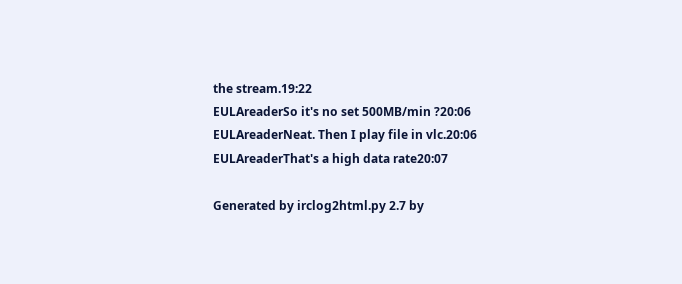the stream.19:22
EULAreaderSo it's no set 500MB/min ?20:06
EULAreaderNeat. Then I play file in vlc.20:06
EULAreaderThat's a high data rate20:07

Generated by irclog2html.py 2.7 by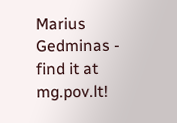Marius Gedminas - find it at mg.pov.lt!